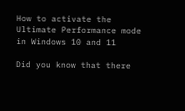How to activate the Ultimate Performance mode in Windows 10 and 11

Did you know that there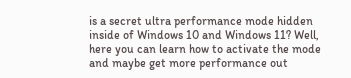is a secret ultra performance mode hidden inside of Windows 10 and Windows 11? Well, here you can learn how to activate the mode and maybe get more performance out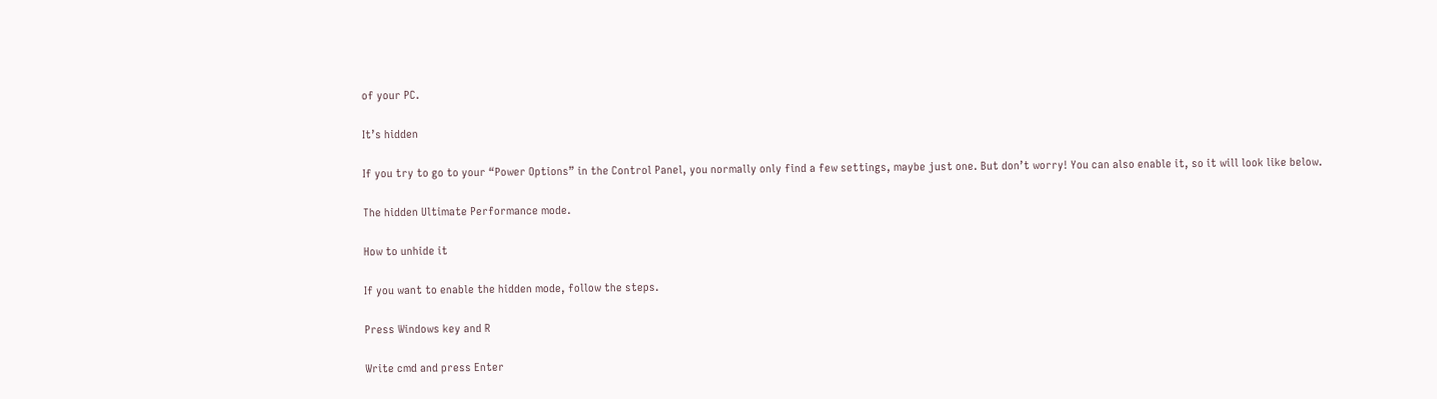of your PC.

It’s hidden

If you try to go to your “Power Options” in the Control Panel, you normally only find a few settings, maybe just one. But don’t worry! You can also enable it, so it will look like below.

The hidden Ultimate Performance mode.

How to unhide it

If you want to enable the hidden mode, follow the steps.

Press Windows key and R

Write cmd and press Enter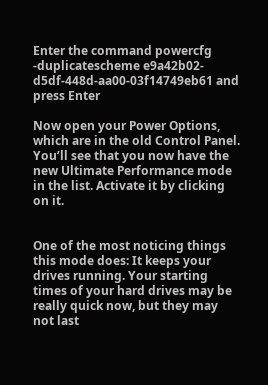Enter the command powercfg -duplicatescheme e9a42b02-d5df-448d-aa00-03f14749eb61 and press Enter

Now open your Power Options, which are in the old Control Panel. You’ll see that you now have the new Ultimate Performance mode in the list. Activate it by clicking on it.


One of the most noticing things this mode does: It keeps your drives running. Your starting times of your hard drives may be really quick now, but they may not last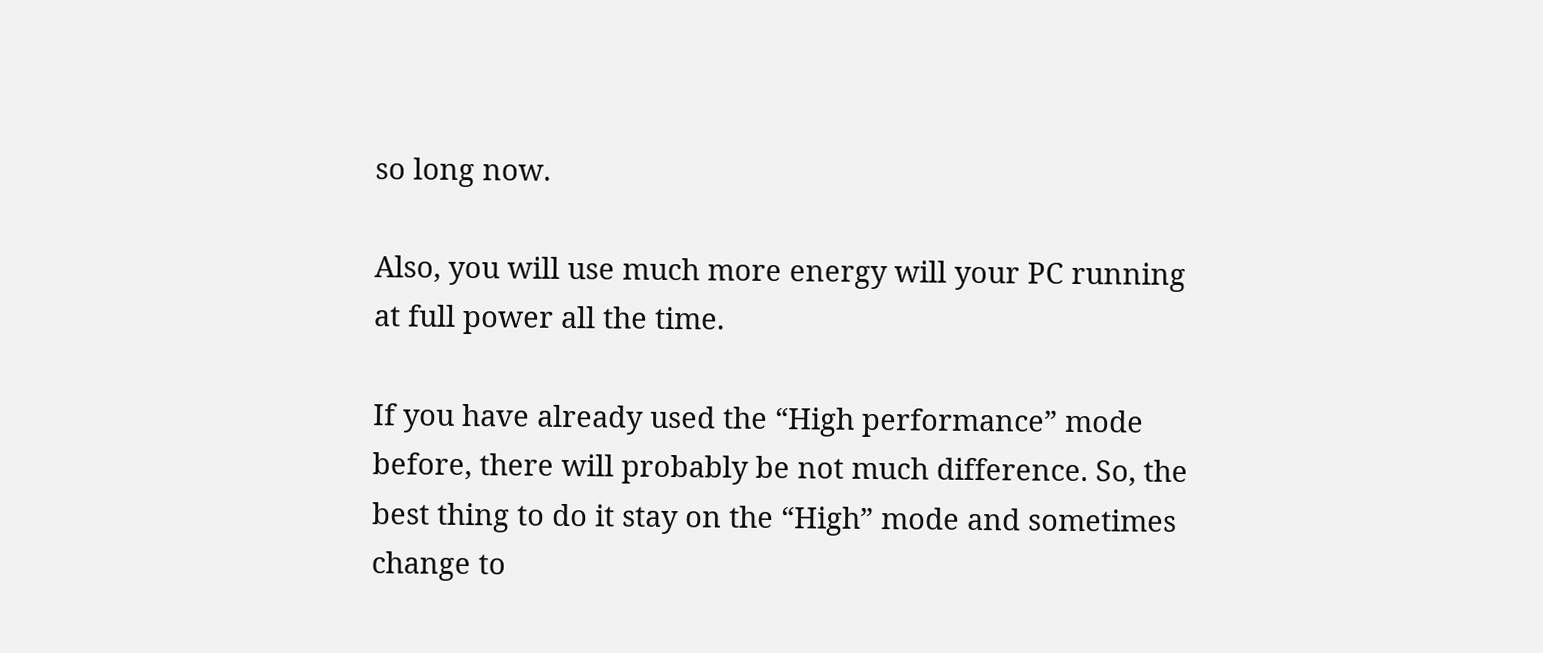so long now.

Also, you will use much more energy will your PC running at full power all the time.

If you have already used the “High performance” mode before, there will probably be not much difference. So, the best thing to do it stay on the “High” mode and sometimes change to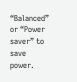“Balanced” or “Power saver” to save power.